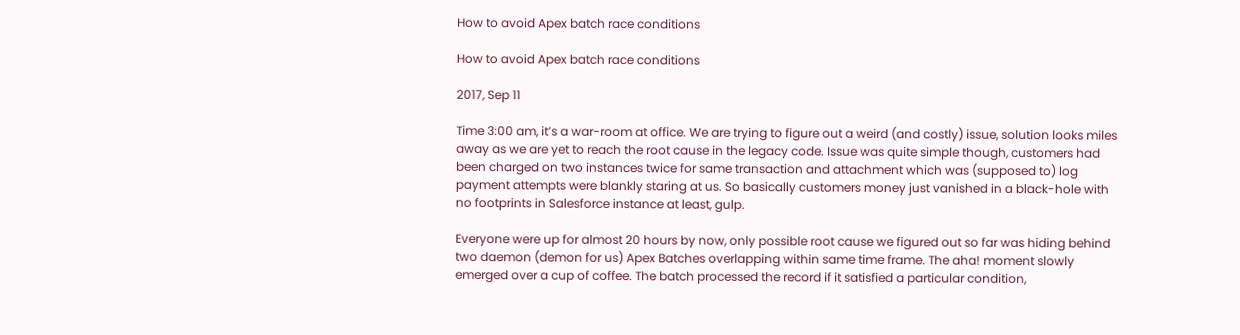How to avoid Apex batch race conditions

How to avoid Apex batch race conditions

2017, Sep 11

Time 3:00 am, it’s a war-room at office. We are trying to figure out a weird (and costly) issue, solution looks miles away as we are yet to reach the root cause in the legacy code. Issue was quite simple though, customers had been charged on two instances twice for same transaction and attachment which was (supposed to) log payment attempts were blankly staring at us. So basically customers money just vanished in a black-hole with no footprints in Salesforce instance at least, gulp.

Everyone were up for almost 20 hours by now, only possible root cause we figured out so far was hiding behind two daemon (demon for us) Apex Batches overlapping within same time frame. The aha! moment slowly emerged over a cup of coffee. The batch processed the record if it satisfied a particular condition,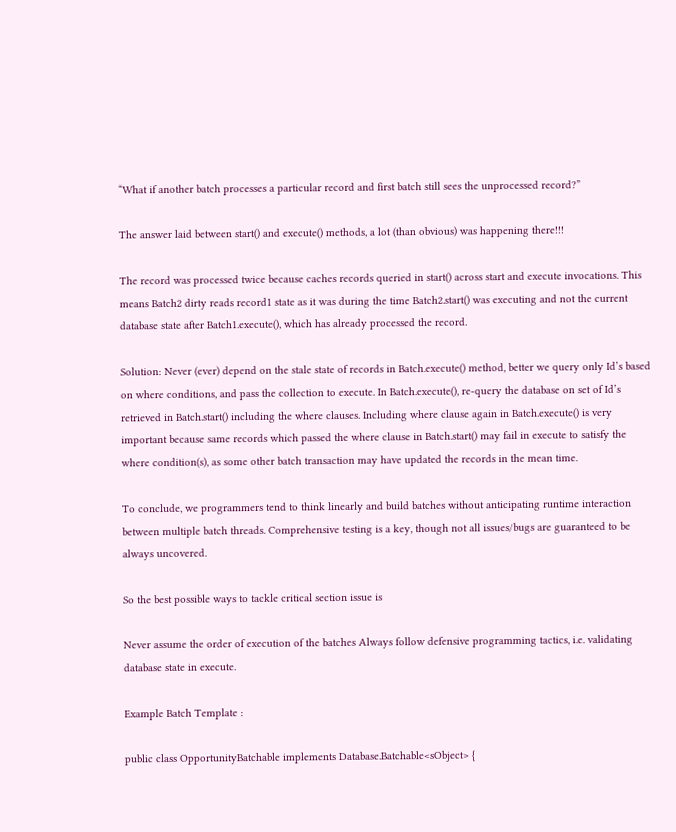“What if another batch processes a particular record and first batch still sees the unprocessed record?”

The answer laid between start() and execute() methods, a lot (than obvious) was happening there!!!

The record was processed twice because caches records queried in start() across start and execute invocations. This means Batch2 dirty reads record1 state as it was during the time Batch2.start() was executing and not the current database state after Batch1.execute(), which has already processed the record.

Solution: Never (ever) depend on the stale state of records in Batch.execute() method, better we query only Id’s based on where conditions, and pass the collection to execute. In Batch.execute(), re-query the database on set of Id’s retrieved in Batch.start() including the where clauses. Including where clause again in Batch.execute() is very important because same records which passed the where clause in Batch.start() may fail in execute to satisfy the where condition(s), as some other batch transaction may have updated the records in the mean time.

To conclude, we programmers tend to think linearly and build batches without anticipating runtime interaction between multiple batch threads. Comprehensive testing is a key, though not all issues/bugs are guaranteed to be always uncovered.

So the best possible ways to tackle critical section issue is

Never assume the order of execution of the batches Always follow defensive programming tactics, i.e. validating database state in execute.

Example Batch Template :

public class OpportunityBatchable implements Database.Batchable<sObject> {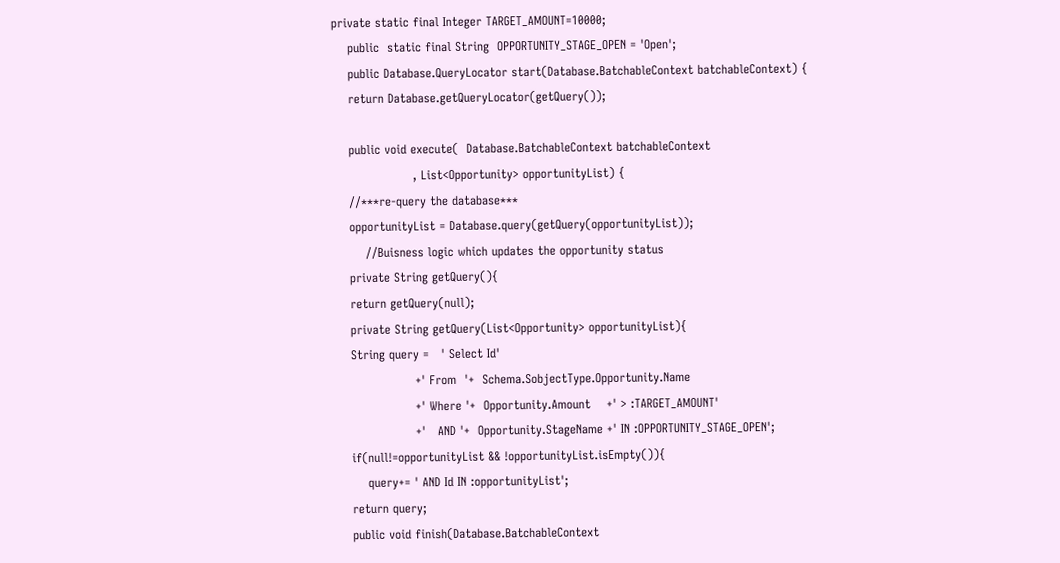private static final Integer TARGET_AMOUNT=10000;
    public  static final String  OPPORTUNITY_STAGE_OPEN = 'Open';
    public Database.QueryLocator start(Database.BatchableContext batchableContext) {
    return Database.getQueryLocator(getQuery());

    public void execute(  Database.BatchableContext batchableContext
                    , List<Opportunity> opportunityList) {
    //***re-query the database***
    opportunityList = Database.query(getQuery(opportunityList));
        //Buisness logic which updates the opportunity status
    private String getQuery(){
    return getQuery(null);
    private String getQuery(List<Opportunity> opportunityList){
    String query =   ' Select Id'
                    +' From  '+  Schema.SobjectType.Opportunity.Name
                    +' Where '+  Opportunity.Amount    +' > :TARGET_AMOUNT'
                    +'   AND '+  Opportunity.StageName +' IN :OPPORTUNITY_STAGE_OPEN';
    if(null!=opportunityList && !opportunityList.isEmpty()){
        query+= ' AND Id IN :opportunityList';
    return query;
    public void finish(Database.BatchableContext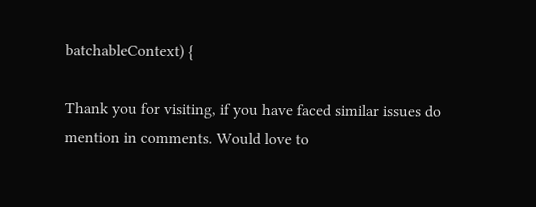batchableContext) {

Thank you for visiting, if you have faced similar issues do mention in comments. Would love to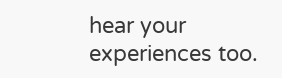hear your experiences too.